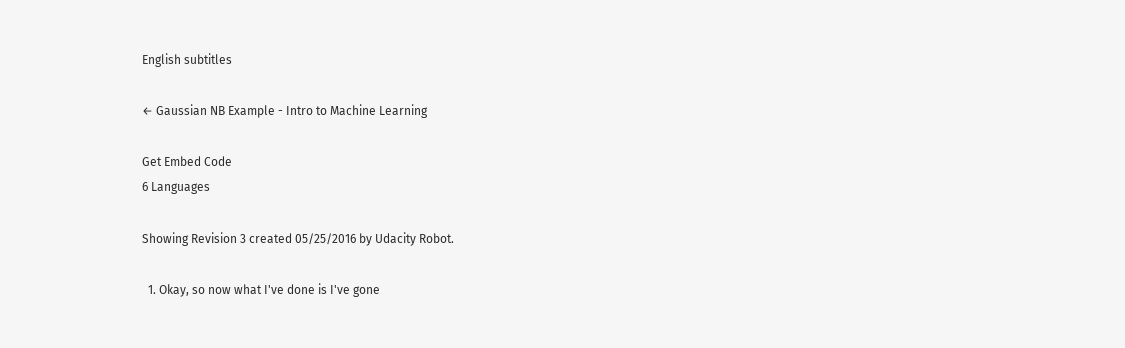English subtitles

← Gaussian NB Example - Intro to Machine Learning

Get Embed Code
6 Languages

Showing Revision 3 created 05/25/2016 by Udacity Robot.

  1. Okay, so now what I've done is I've gone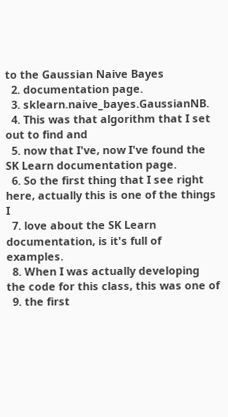to the Gaussian Naive Bayes
  2. documentation page.
  3. sklearn.naive_bayes.GaussianNB.
  4. This was that algorithm that I set out to find and
  5. now that I've, now I've found the SK Learn documentation page.
  6. So the first thing that I see right here, actually this is one of the things I
  7. love about the SK Learn documentation, is it's full of examples.
  8. When I was actually developing the code for this class, this was one of
  9. the first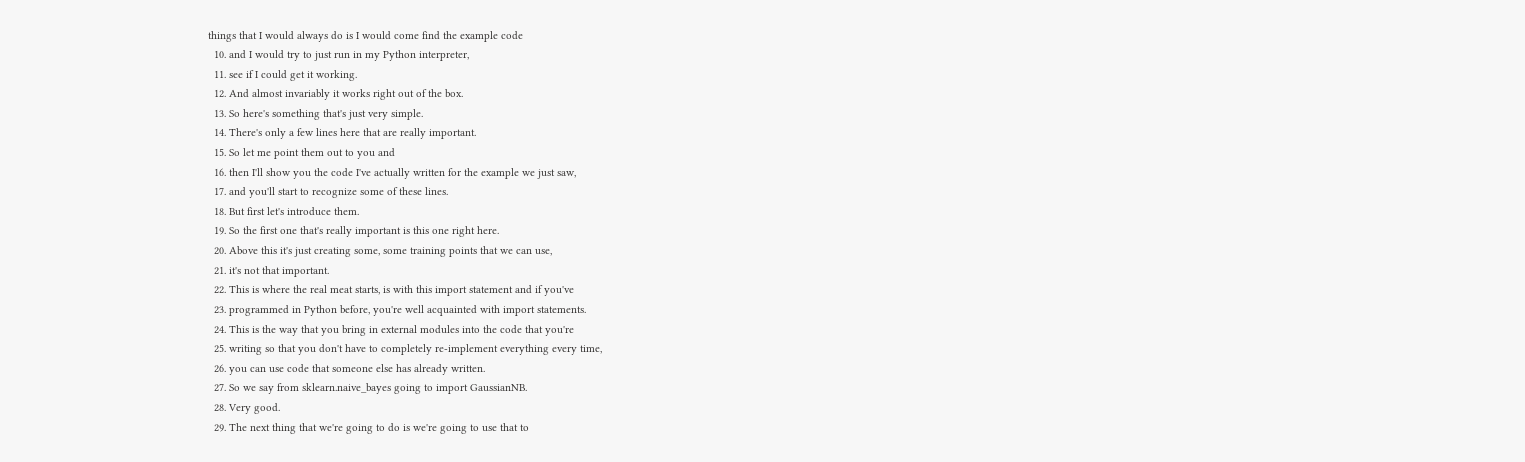things that I would always do is I would come find the example code
  10. and I would try to just run in my Python interpreter,
  11. see if I could get it working.
  12. And almost invariably it works right out of the box.
  13. So here's something that's just very simple.
  14. There's only a few lines here that are really important.
  15. So let me point them out to you and
  16. then I'll show you the code I've actually written for the example we just saw,
  17. and you'll start to recognize some of these lines.
  18. But first let's introduce them.
  19. So the first one that's really important is this one right here.
  20. Above this it's just creating some, some training points that we can use,
  21. it's not that important.
  22. This is where the real meat starts, is with this import statement and if you've
  23. programmed in Python before, you're well acquainted with import statements.
  24. This is the way that you bring in external modules into the code that you're
  25. writing so that you don't have to completely re-implement everything every time,
  26. you can use code that someone else has already written.
  27. So we say from sklearn.naive_bayes going to import GaussianNB.
  28. Very good.
  29. The next thing that we're going to do is we're going to use that to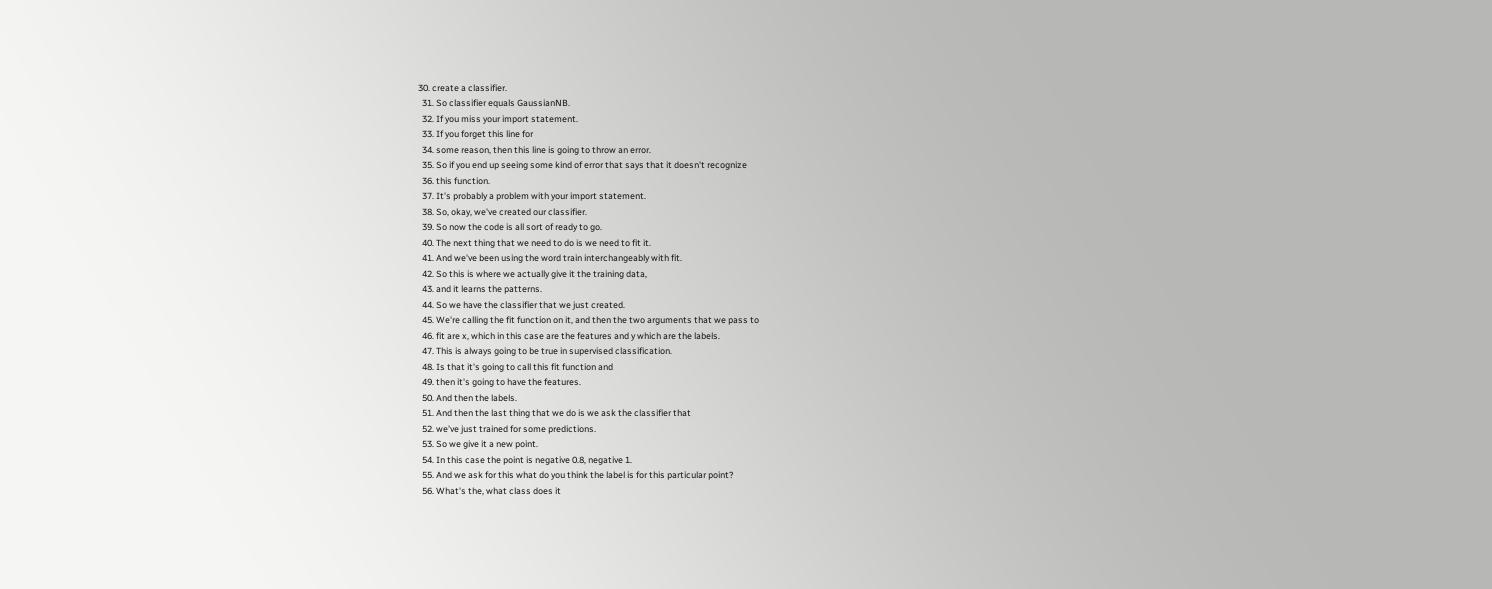30. create a classifier.
  31. So classifier equals GaussianNB.
  32. If you miss your import statement.
  33. If you forget this line for
  34. some reason, then this line is going to throw an error.
  35. So if you end up seeing some kind of error that says that it doesn't recognize
  36. this function.
  37. It's probably a problem with your import statement.
  38. So, okay, we've created our classifier.
  39. So now the code is all sort of ready to go.
  40. The next thing that we need to do is we need to fit it.
  41. And we've been using the word train interchangeably with fit.
  42. So this is where we actually give it the training data,
  43. and it learns the patterns.
  44. So we have the classifier that we just created.
  45. We're calling the fit function on it, and then the two arguments that we pass to
  46. fit are x, which in this case are the features and y which are the labels.
  47. This is always going to be true in supervised classification.
  48. Is that it's going to call this fit function and
  49. then it's going to have the features.
  50. And then the labels.
  51. And then the last thing that we do is we ask the classifier that
  52. we've just trained for some predictions.
  53. So we give it a new point.
  54. In this case the point is negative 0.8, negative 1.
  55. And we ask for this what do you think the label is for this particular point?
  56. What's the, what class does it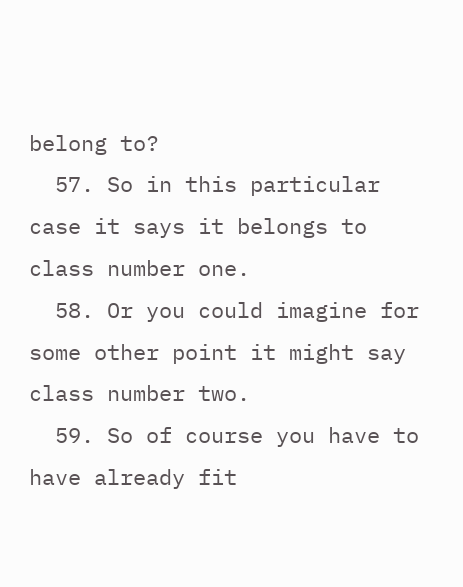belong to?
  57. So in this particular case it says it belongs to class number one.
  58. Or you could imagine for some other point it might say class number two.
  59. So of course you have to have already fit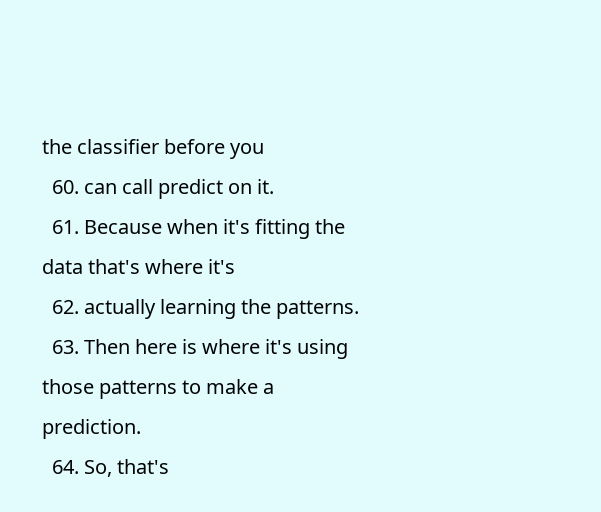the classifier before you
  60. can call predict on it.
  61. Because when it's fitting the data that's where it's
  62. actually learning the patterns.
  63. Then here is where it's using those patterns to make a prediction.
  64. So, that's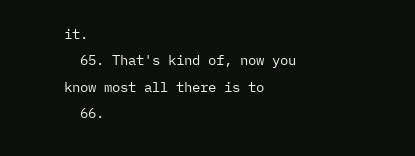it.
  65. That's kind of, now you know most all there is to
  66.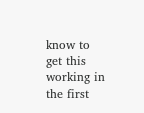know to get this working in the first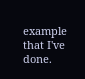example that I've done.